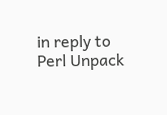in reply to Perl Unpack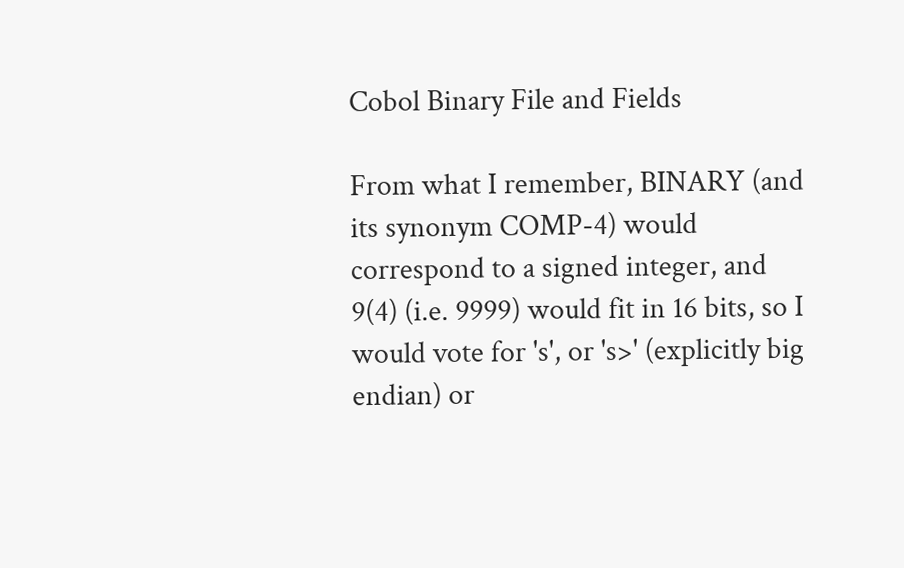Cobol Binary File and Fields

From what I remember, BINARY (and its synonym COMP-4) would correspond to a signed integer, and 9(4) (i.e. 9999) would fit in 16 bits, so I would vote for 's', or 's>' (explicitly big endian) or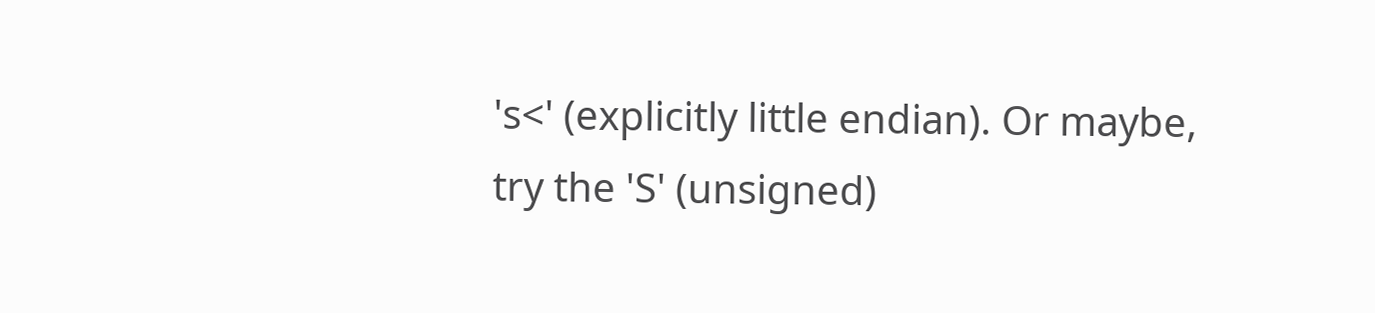's<' (explicitly little endian). Or maybe, try the 'S' (unsigned)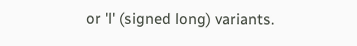or 'l' (signed long) variants.